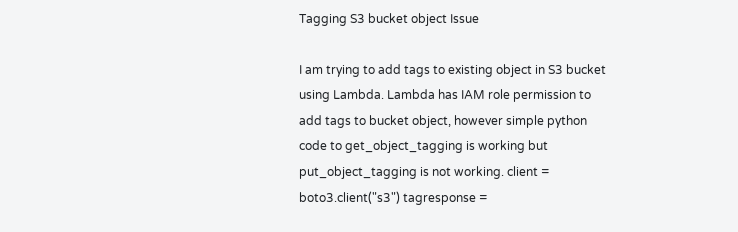Tagging S3 bucket object Issue

I am trying to add tags to existing object in S3 bucket using Lambda. Lambda has IAM role permission to add tags to bucket object, however simple python code to get_object_tagging is working but put_object_tagging is not working. client = boto3.client("s3") tagresponse =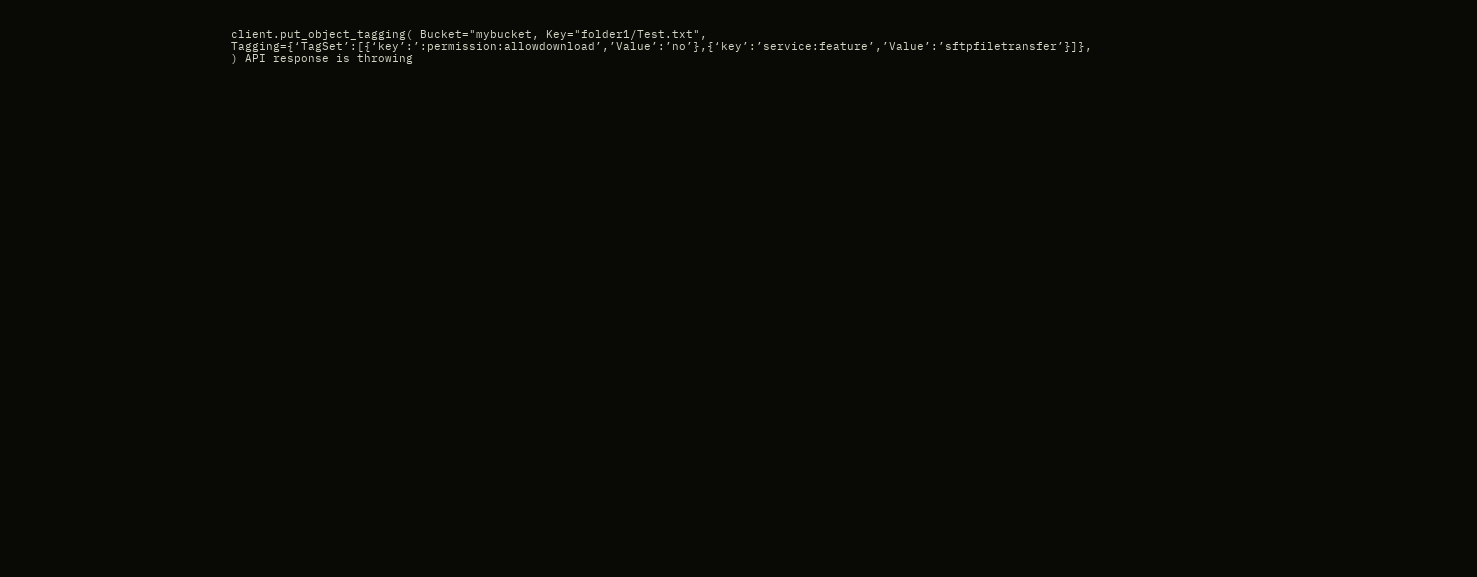client.put_object_tagging( Bucket="mybucket, Key="folder1/Test.txt", Tagging={‘TagSet’:[{‘key’:’:permission:allowdownload’,’Value’:’no’},{‘key’:’service:feature’,’Value’:’sftpfiletransfer’}]}, ) API response is throwing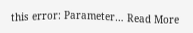this error: Parameter… Read More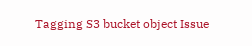Tagging S3 bucket object Issue